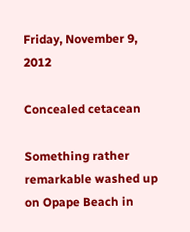Friday, November 9, 2012

Concealed cetacean

Something rather remarkable washed up on Opape Beach in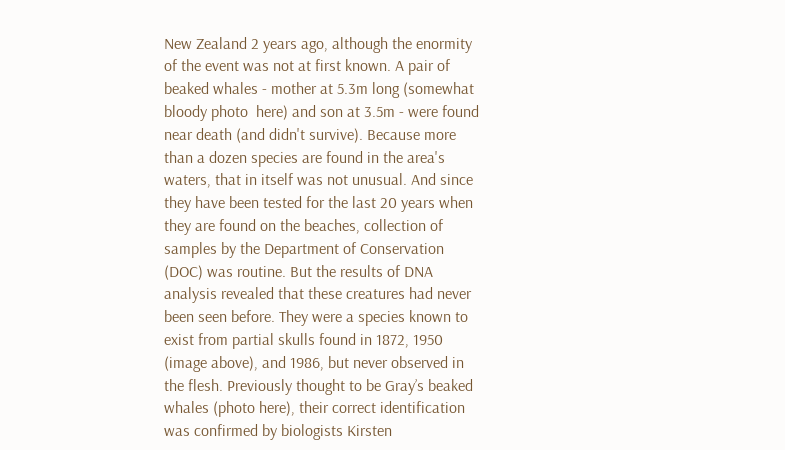New Zealand 2 years ago, although the enormity of the event was not at first known. A pair of beaked whales - mother at 5.3m long (somewhat bloody photo  here) and son at 3.5m - were found near death (and didn't survive). Because more than a dozen species are found in the area's waters, that in itself was not unusual. And since they have been tested for the last 20 years when they are found on the beaches, collection of samples by the Department of Conservation (DOC) was routine. But the results of DNA analysis revealed that these creatures had never been seen before. They were a species known to exist from partial skulls found in 1872, 1950 (image above), and 1986, but never observed in the flesh. Previously thought to be Gray’s beaked whales (photo here), their correct identification was confirmed by biologists Kirsten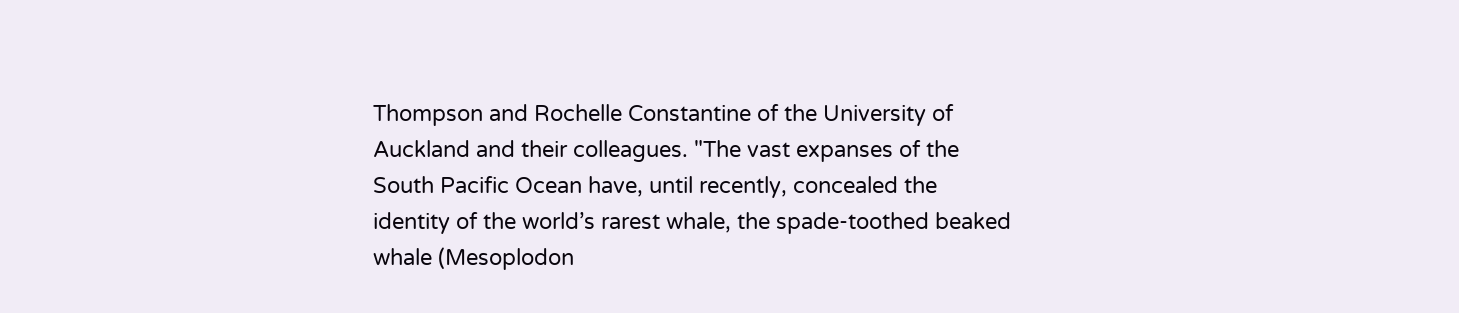Thompson and Rochelle Constantine of the University of Auckland and their colleagues. "The vast expanses of the South Pacific Ocean have, until recently, concealed the identity of the world’s rarest whale, the spade-toothed beaked whale (Mesoplodon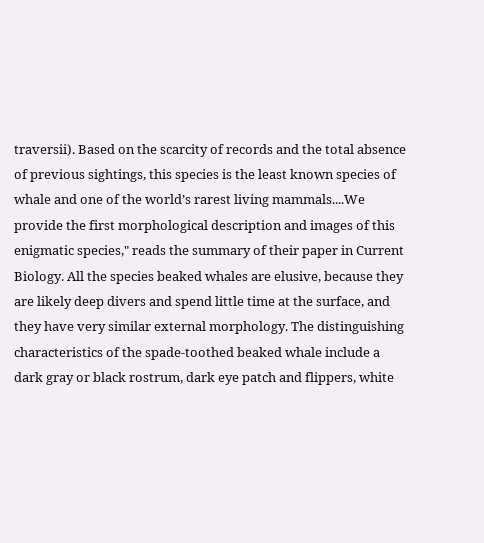traversii). Based on the scarcity of records and the total absence of previous sightings, this species is the least known species of whale and one of the world’s rarest living mammals....We provide the first morphological description and images of this enigmatic species," reads the summary of their paper in Current Biology. All the species beaked whales are elusive, because they are likely deep divers and spend little time at the surface, and they have very similar external morphology. The distinguishing characteristics of the spade-toothed beaked whale include a dark gray or black rostrum, dark eye patch and flippers, white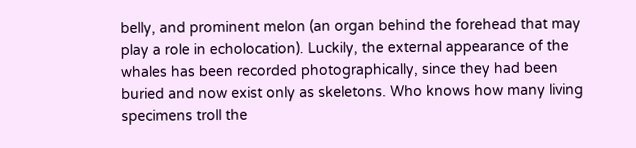belly, and prominent melon (an organ behind the forehead that may play a role in echolocation). Luckily, the external appearance of the whales has been recorded photographically, since they had been buried and now exist only as skeletons. Who knows how many living specimens troll the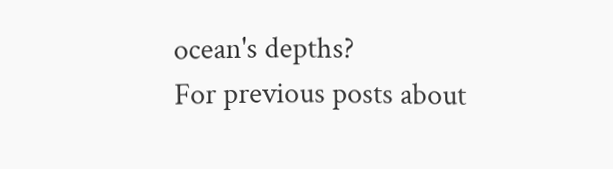ocean's depths?
For previous posts about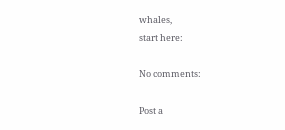whales,
start here:

No comments:

Post a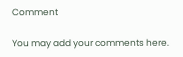Comment

You may add your comments here.